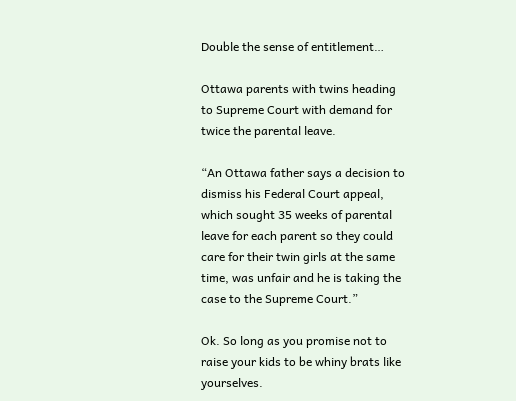Double the sense of entitlement…

Ottawa parents with twins heading to Supreme Court with demand for twice the parental leave.

“An Ottawa father says a decision to dismiss his Federal Court appeal, which sought 35 weeks of parental leave for each parent so they could care for their twin girls at the same time, was unfair and he is taking the case to the Supreme Court.”

Ok. So long as you promise not to raise your kids to be whiny brats like yourselves.